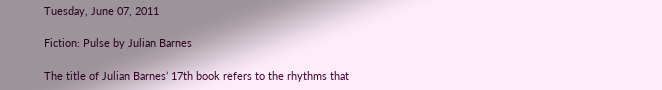Tuesday, June 07, 2011

Fiction: Pulse by Julian Barnes

The title of Julian Barnes’ 17th book refers to the rhythms that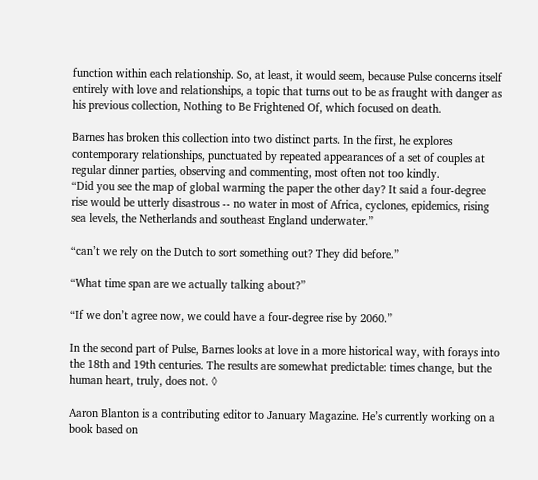function within each relationship. So, at least, it would seem, because Pulse concerns itself entirely with love and relationships, a topic that turns out to be as fraught with danger as his previous collection, Nothing to Be Frightened Of, which focused on death.

Barnes has broken this collection into two distinct parts. In the first, he explores contemporary relationships, punctuated by repeated appearances of a set of couples at regular dinner parties, observing and commenting, most often not too kindly.
“Did you see the map of global warming the paper the other day? It said a four-degree rise would be utterly disastrous -- no water in most of Africa, cyclones, epidemics, rising sea levels, the Netherlands and southeast England underwater.”

“can’t we rely on the Dutch to sort something out? They did before.”

“What time span are we actually talking about?”

“If we don’t agree now, we could have a four-degree rise by 2060.”

In the second part of Pulse, Barnes looks at love in a more historical way, with forays into the 18th and 19th centuries. The results are somewhat predictable: times change, but the human heart, truly, does not. ◊

Aaron Blanton is a contributing editor to January Magazine. He’s currently working on a book based on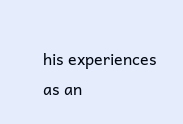his experiences as an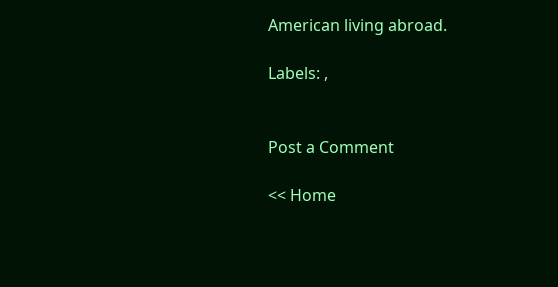American living abroad.

Labels: ,


Post a Comment

<< Home